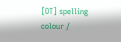[OT] spelling colour /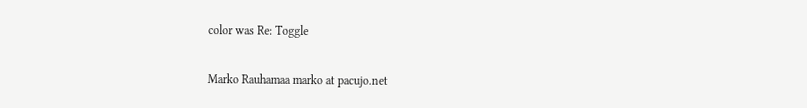color was Re: Toggle

Marko Rauhamaa marko at pacujo.net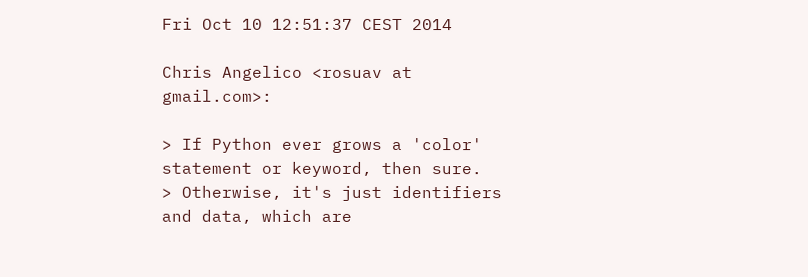Fri Oct 10 12:51:37 CEST 2014

Chris Angelico <rosuav at gmail.com>:

> If Python ever grows a 'color' statement or keyword, then sure.
> Otherwise, it's just identifiers and data, which are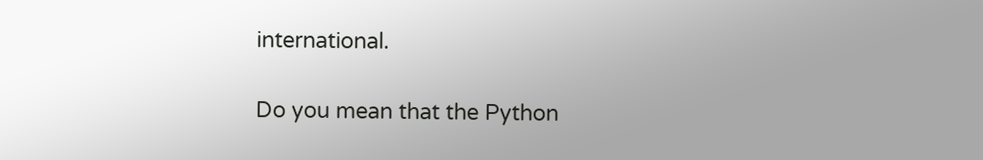international.

Do you mean that the Python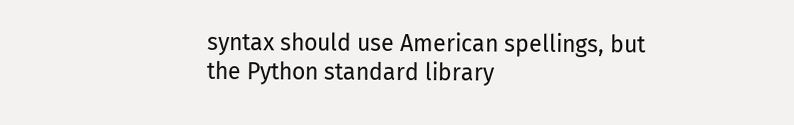syntax should use American spellings, but
the Python standard library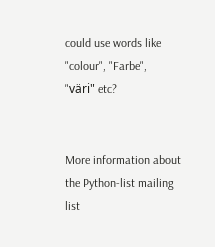could use words like "colour", "Farbe",
"väri" etc?


More information about the Python-list mailing list